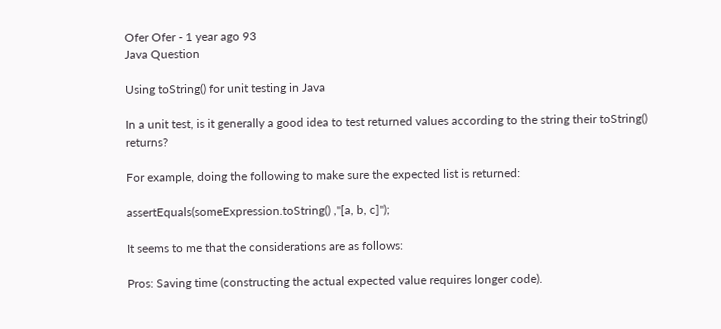Ofer Ofer - 1 year ago 93
Java Question

Using toString() for unit testing in Java

In a unit test, is it generally a good idea to test returned values according to the string their toString() returns?

For example, doing the following to make sure the expected list is returned:

assertEquals(someExpression.toString() ,"[a, b, c]");

It seems to me that the considerations are as follows:

Pros: Saving time (constructing the actual expected value requires longer code).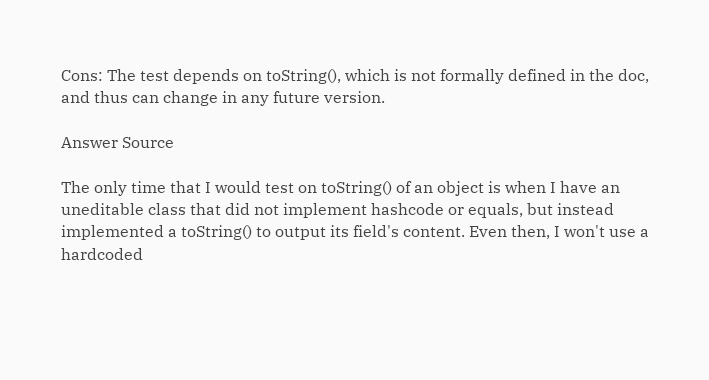Cons: The test depends on toString(), which is not formally defined in the doc, and thus can change in any future version.

Answer Source

The only time that I would test on toString() of an object is when I have an uneditable class that did not implement hashcode or equals, but instead implemented a toString() to output its field's content. Even then, I won't use a hardcoded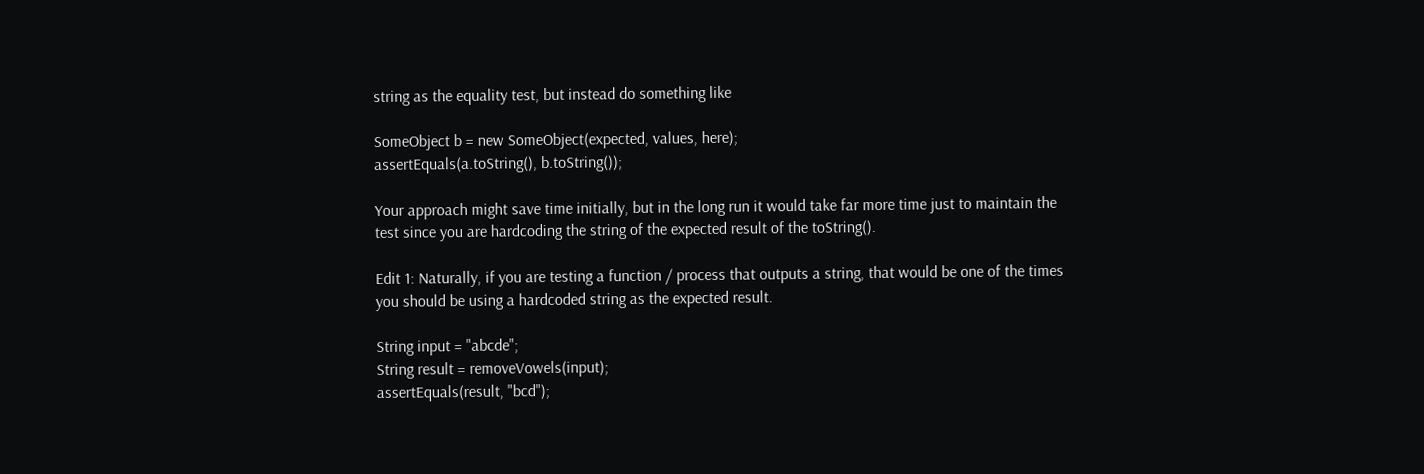string as the equality test, but instead do something like

SomeObject b = new SomeObject(expected, values, here);
assertEquals(a.toString(), b.toString());

Your approach might save time initially, but in the long run it would take far more time just to maintain the test since you are hardcoding the string of the expected result of the toString().

Edit 1: Naturally, if you are testing a function / process that outputs a string, that would be one of the times you should be using a hardcoded string as the expected result.

String input = "abcde";
String result = removeVowels(input);
assertEquals(result, "bcd");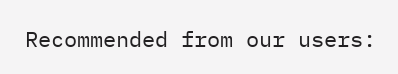Recommended from our users: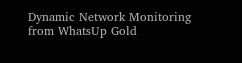Dynamic Network Monitoring from WhatsUp Gold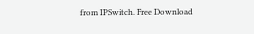from IPSwitch. Free Download